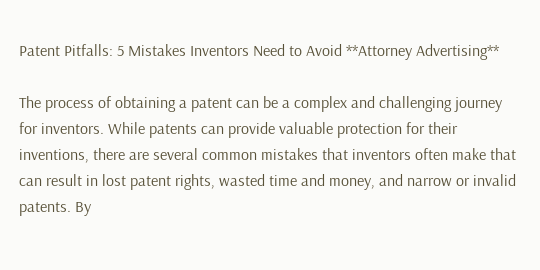Patent Pitfalls: 5 Mistakes Inventors Need to Avoid **Attorney Advertising**

The process of obtaining a patent can be a complex and challenging journey for inventors. While patents can provide valuable protection for their inventions, there are several common mistakes that inventors often make that can result in lost patent rights, wasted time and money, and narrow or invalid patents. By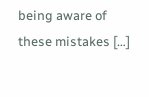being aware of these mistakes […]